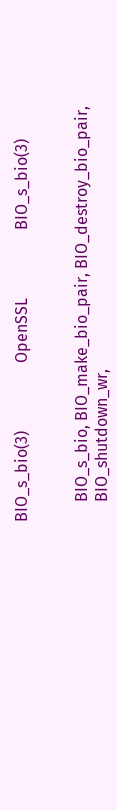BIO_s_bio(3)                 OpenSSL                 BIO_s_bio(3)


     BIO_s_bio, BIO_make_bio_pair, BIO_destroy_bio_pair,
     BIO_shutdown_wr,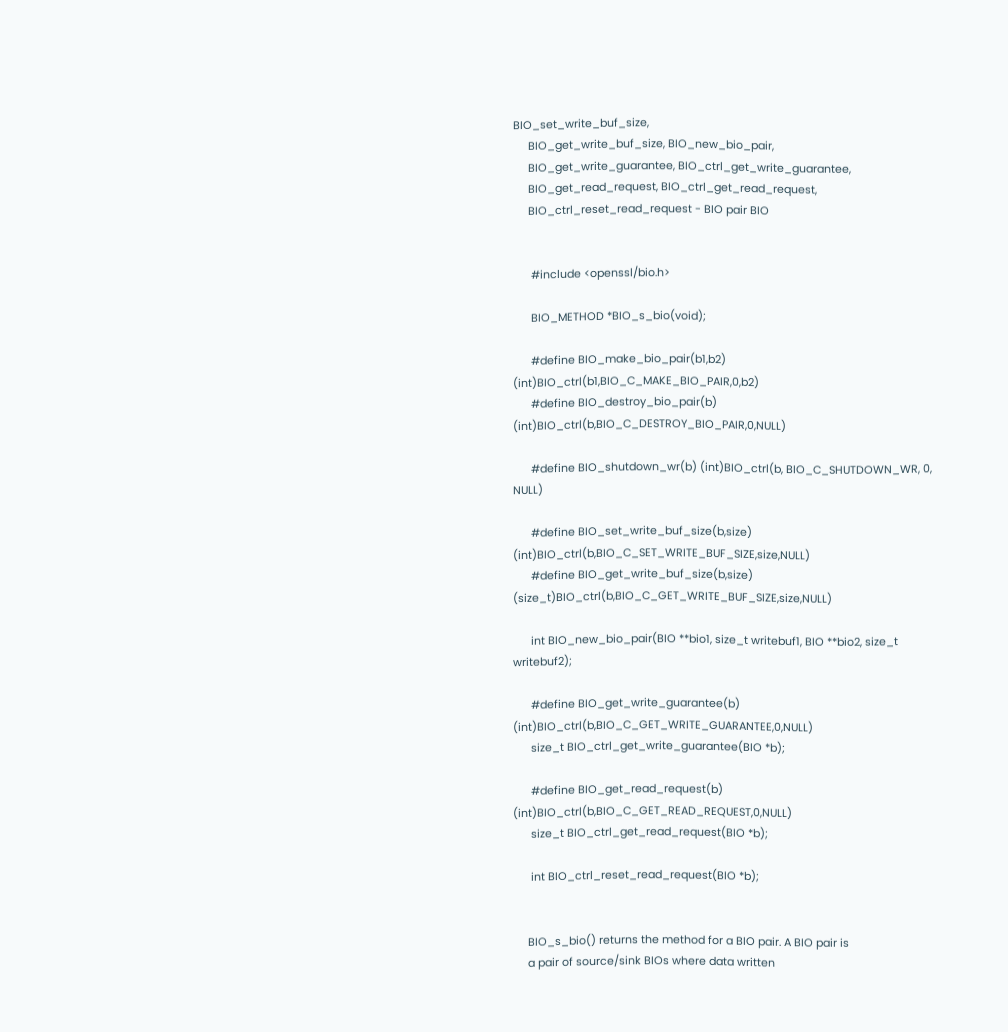BIO_set_write_buf_size,
     BIO_get_write_buf_size, BIO_new_bio_pair,
     BIO_get_write_guarantee, BIO_ctrl_get_write_guarantee,
     BIO_get_read_request, BIO_ctrl_get_read_request,
     BIO_ctrl_reset_read_request - BIO pair BIO


      #include <openssl/bio.h>

      BIO_METHOD *BIO_s_bio(void);

      #define BIO_make_bio_pair(b1,b2)   (int)BIO_ctrl(b1,BIO_C_MAKE_BIO_PAIR,0,b2)
      #define BIO_destroy_bio_pair(b)    (int)BIO_ctrl(b,BIO_C_DESTROY_BIO_PAIR,0,NULL)

      #define BIO_shutdown_wr(b) (int)BIO_ctrl(b, BIO_C_SHUTDOWN_WR, 0, NULL)

      #define BIO_set_write_buf_size(b,size) (int)BIO_ctrl(b,BIO_C_SET_WRITE_BUF_SIZE,size,NULL)
      #define BIO_get_write_buf_size(b,size) (size_t)BIO_ctrl(b,BIO_C_GET_WRITE_BUF_SIZE,size,NULL)

      int BIO_new_bio_pair(BIO **bio1, size_t writebuf1, BIO **bio2, size_t writebuf2);

      #define BIO_get_write_guarantee(b) (int)BIO_ctrl(b,BIO_C_GET_WRITE_GUARANTEE,0,NULL)
      size_t BIO_ctrl_get_write_guarantee(BIO *b);

      #define BIO_get_read_request(b)    (int)BIO_ctrl(b,BIO_C_GET_READ_REQUEST,0,NULL)
      size_t BIO_ctrl_get_read_request(BIO *b);

      int BIO_ctrl_reset_read_request(BIO *b);


     BIO_s_bio() returns the method for a BIO pair. A BIO pair is
     a pair of source/sink BIOs where data written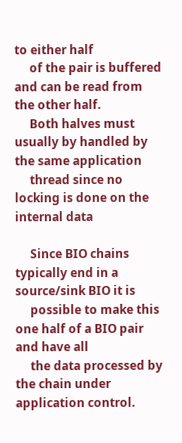to either half
     of the pair is buffered and can be read from the other half.
     Both halves must usually by handled by the same application
     thread since no locking is done on the internal data

     Since BIO chains typically end in a source/sink BIO it is
     possible to make this one half of a BIO pair and have all
     the data processed by the chain under application control.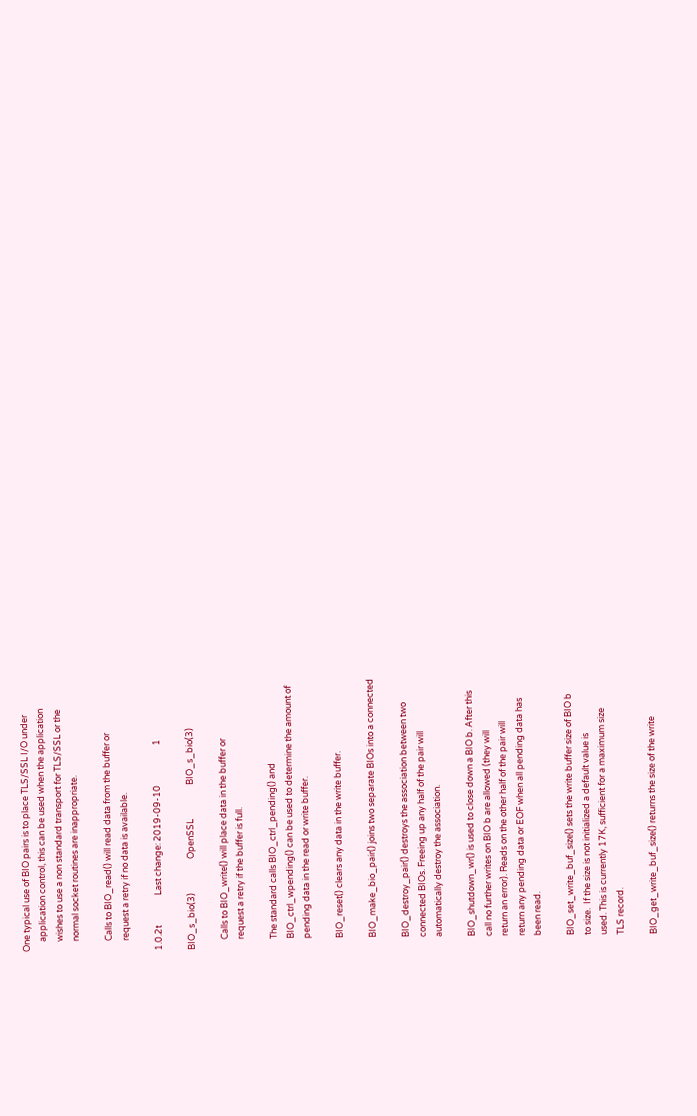One typical use of BIO pairs is to place TLS/SSL I/O under
     application control, this can be used when the application
     wishes to use a non standard transport for TLS/SSL or the
     normal socket routines are inappropriate.

     Calls to BIO_read() will read data from the buffer or
     request a retry if no data is available.

1.0.2t               Last change: 2019-09-10                    1

BIO_s_bio(3)                 OpenSSL                 BIO_s_bio(3)

     Calls to BIO_write() will place data in the buffer or
     request a retry if the buffer is full.

     The standard calls BIO_ctrl_pending() and
     BIO_ctrl_wpending() can be used to determine the amount of
     pending data in the read or write buffer.

     BIO_reset() clears any data in the write buffer.

     BIO_make_bio_pair() joins two separate BIOs into a connected

     BIO_destroy_pair() destroys the association between two
     connected BIOs. Freeing up any half of the pair will
     automatically destroy the association.

     BIO_shutdown_wr() is used to close down a BIO b. After this
     call no further writes on BIO b are allowed (they will
     return an error). Reads on the other half of the pair will
     return any pending data or EOF when all pending data has
     been read.

     BIO_set_write_buf_size() sets the write buffer size of BIO b
     to size.  If the size is not initialized a default value is
     used. This is currently 17K, sufficient for a maximum size
     TLS record.

     BIO_get_write_buf_size() returns the size of the write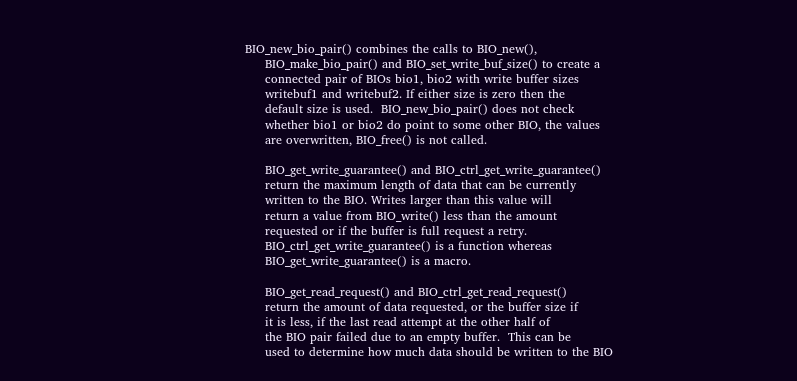BIO_new_bio_pair() combines the calls to BIO_new(),
     BIO_make_bio_pair() and BIO_set_write_buf_size() to create a
     connected pair of BIOs bio1, bio2 with write buffer sizes
     writebuf1 and writebuf2. If either size is zero then the
     default size is used.  BIO_new_bio_pair() does not check
     whether bio1 or bio2 do point to some other BIO, the values
     are overwritten, BIO_free() is not called.

     BIO_get_write_guarantee() and BIO_ctrl_get_write_guarantee()
     return the maximum length of data that can be currently
     written to the BIO. Writes larger than this value will
     return a value from BIO_write() less than the amount
     requested or if the buffer is full request a retry.
     BIO_ctrl_get_write_guarantee() is a function whereas
     BIO_get_write_guarantee() is a macro.

     BIO_get_read_request() and BIO_ctrl_get_read_request()
     return the amount of data requested, or the buffer size if
     it is less, if the last read attempt at the other half of
     the BIO pair failed due to an empty buffer.  This can be
     used to determine how much data should be written to the BIO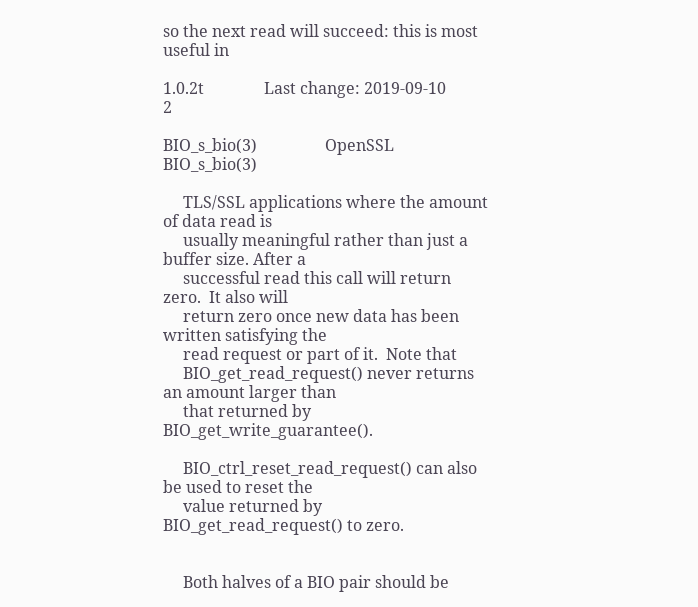so the next read will succeed: this is most useful in

1.0.2t               Last change: 2019-09-10                    2

BIO_s_bio(3)                 OpenSSL                 BIO_s_bio(3)

     TLS/SSL applications where the amount of data read is
     usually meaningful rather than just a buffer size. After a
     successful read this call will return zero.  It also will
     return zero once new data has been written satisfying the
     read request or part of it.  Note that
     BIO_get_read_request() never returns an amount larger than
     that returned by BIO_get_write_guarantee().

     BIO_ctrl_reset_read_request() can also be used to reset the
     value returned by BIO_get_read_request() to zero.


     Both halves of a BIO pair should be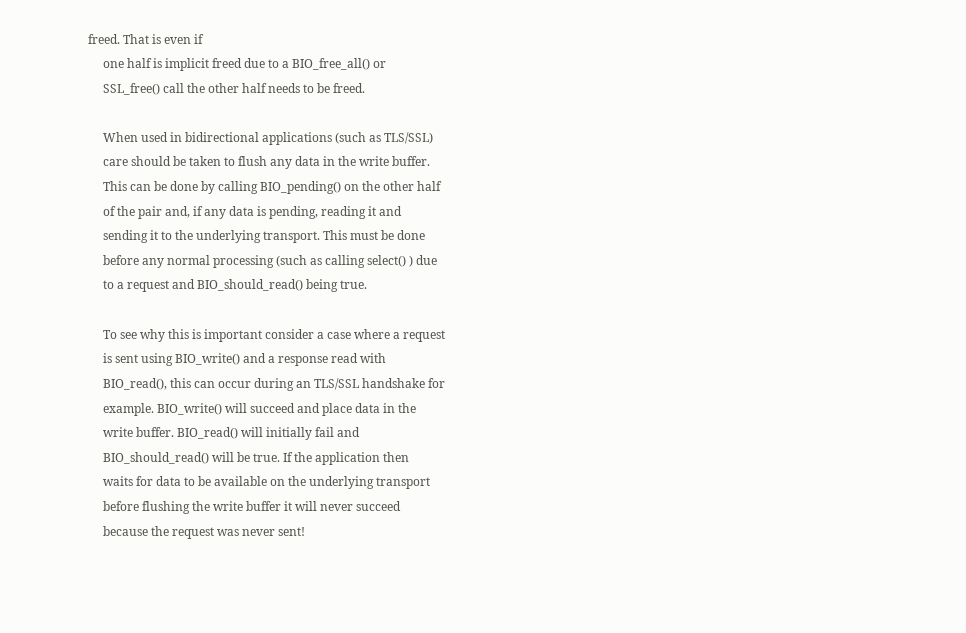freed. That is even if
     one half is implicit freed due to a BIO_free_all() or
     SSL_free() call the other half needs to be freed.

     When used in bidirectional applications (such as TLS/SSL)
     care should be taken to flush any data in the write buffer.
     This can be done by calling BIO_pending() on the other half
     of the pair and, if any data is pending, reading it and
     sending it to the underlying transport. This must be done
     before any normal processing (such as calling select() ) due
     to a request and BIO_should_read() being true.

     To see why this is important consider a case where a request
     is sent using BIO_write() and a response read with
     BIO_read(), this can occur during an TLS/SSL handshake for
     example. BIO_write() will succeed and place data in the
     write buffer. BIO_read() will initially fail and
     BIO_should_read() will be true. If the application then
     waits for data to be available on the underlying transport
     before flushing the write buffer it will never succeed
     because the request was never sent!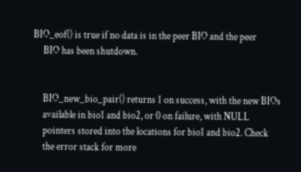BIO_eof() is true if no data is in the peer BIO and the peer
     BIO has been shutdown.


     BIO_new_bio_pair() returns 1 on success, with the new BIOs
     available in bio1 and bio2, or 0 on failure, with NULL
     pointers stored into the locations for bio1 and bio2. Check
     the error stack for more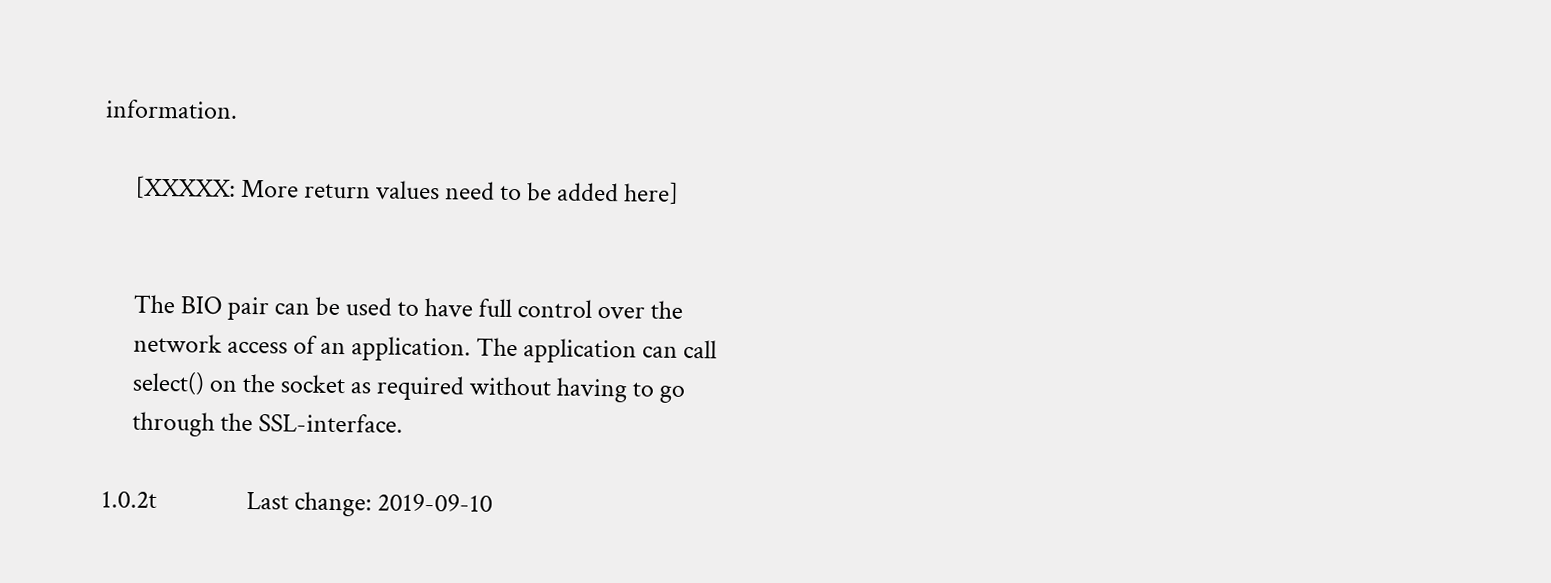information.

     [XXXXX: More return values need to be added here]


     The BIO pair can be used to have full control over the
     network access of an application. The application can call
     select() on the socket as required without having to go
     through the SSL-interface.

1.0.2t               Last change: 2019-09-10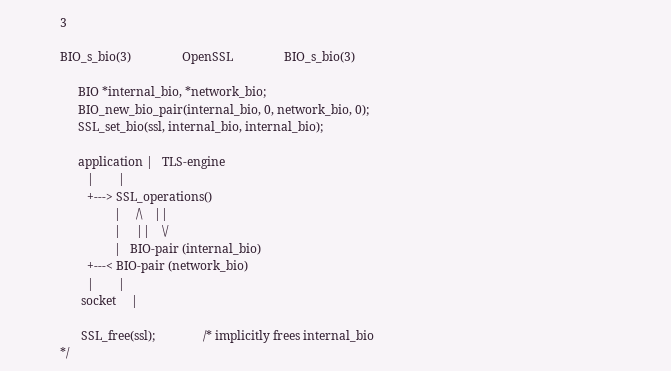3

BIO_s_bio(3)                 OpenSSL                 BIO_s_bio(3)

      BIO *internal_bio, *network_bio;
      BIO_new_bio_pair(internal_bio, 0, network_bio, 0);
      SSL_set_bio(ssl, internal_bio, internal_bio);

      application |   TLS-engine
         |        |
         +---> SSL_operations()
                  |     /\    ||
                  |     ||    \/
                  |   BIO-pair (internal_bio)
         +---< BIO-pair (network_bio)
         |        |
       socket     |

       SSL_free(ssl);                /* implicitly frees internal_bio */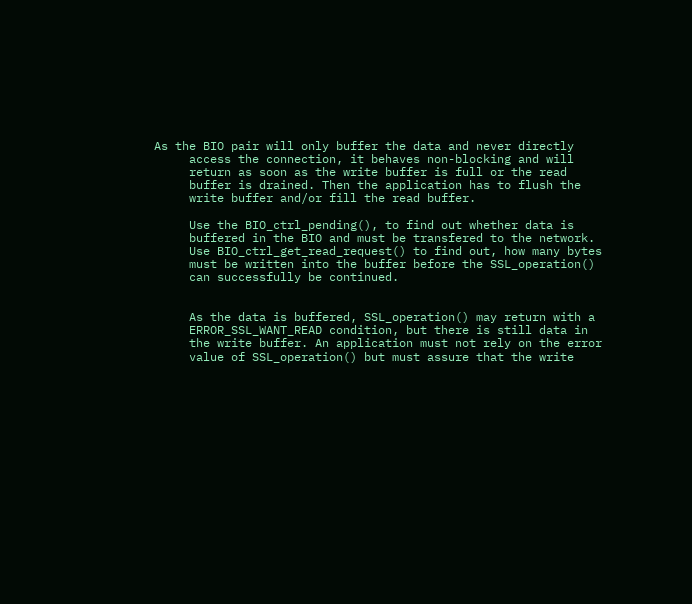As the BIO pair will only buffer the data and never directly
     access the connection, it behaves non-blocking and will
     return as soon as the write buffer is full or the read
     buffer is drained. Then the application has to flush the
     write buffer and/or fill the read buffer.

     Use the BIO_ctrl_pending(), to find out whether data is
     buffered in the BIO and must be transfered to the network.
     Use BIO_ctrl_get_read_request() to find out, how many bytes
     must be written into the buffer before the SSL_operation()
     can successfully be continued.


     As the data is buffered, SSL_operation() may return with a
     ERROR_SSL_WANT_READ condition, but there is still data in
     the write buffer. An application must not rely on the error
     value of SSL_operation() but must assure that the write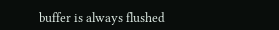buffer is always flushed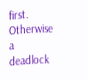first. Otherwise a deadlock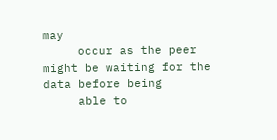may
     occur as the peer might be waiting for the data before being
     able to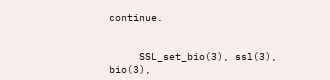continue.


     SSL_set_bio(3), ssl(3), bio(3),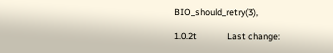BIO_should_retry(3),

1.0.2t               Last change: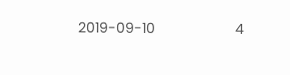2019-09-10                    4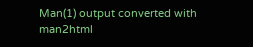Man(1) output converted with man2html